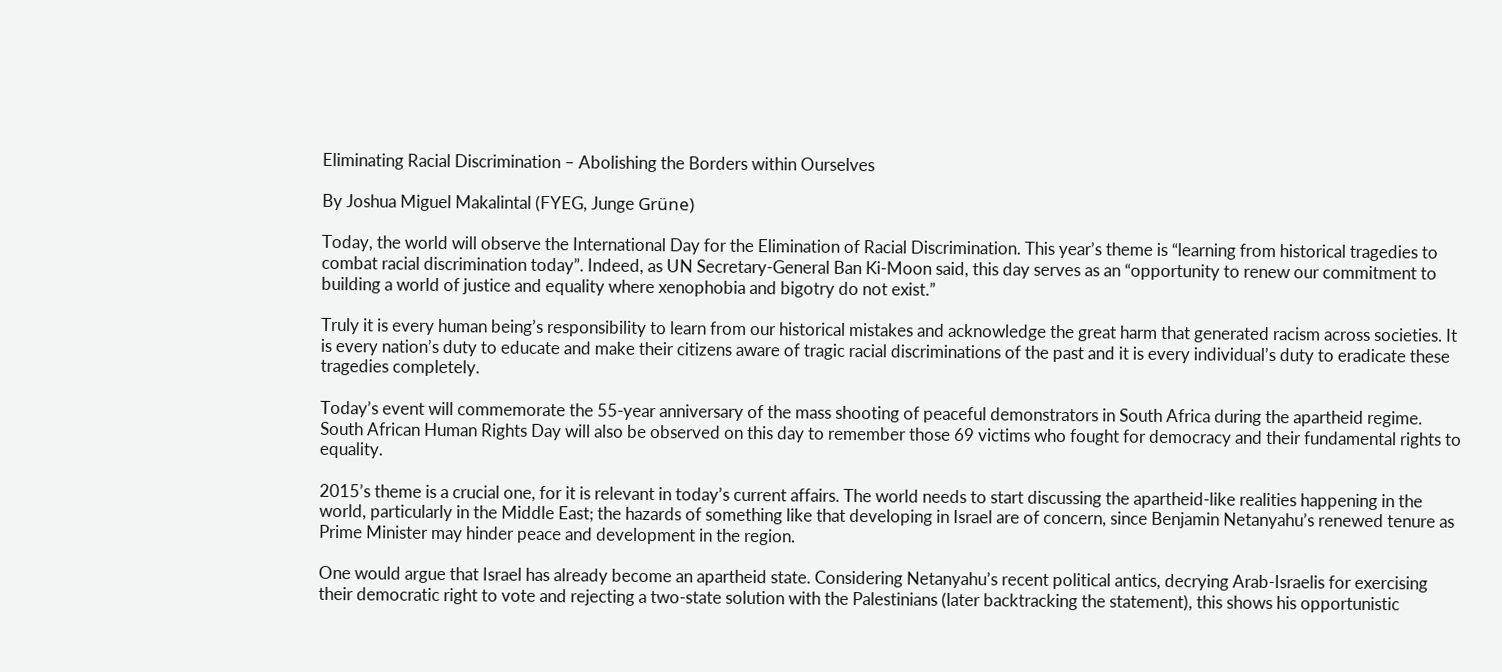Eliminating Racial Discrimination – Abolishing the Borders within Ourselves

By Joshua Miguel Makalintal (FYEG, Junge Grüne)

Today, the world will observe the International Day for the Elimination of Racial Discrimination. This year’s theme is “learning from historical tragedies to combat racial discrimination today”. Indeed, as UN Secretary-General Ban Ki-Moon said, this day serves as an “opportunity to renew our commitment to building a world of justice and equality where xenophobia and bigotry do not exist.”

Truly it is every human being’s responsibility to learn from our historical mistakes and acknowledge the great harm that generated racism across societies. It is every nation’s duty to educate and make their citizens aware of tragic racial discriminations of the past and it is every individual’s duty to eradicate these tragedies completely.

Today’s event will commemorate the 55-year anniversary of the mass shooting of peaceful demonstrators in South Africa during the apartheid regime. South African Human Rights Day will also be observed on this day to remember those 69 victims who fought for democracy and their fundamental rights to equality.

2015’s theme is a crucial one, for it is relevant in today’s current affairs. The world needs to start discussing the apartheid-like realities happening in the world, particularly in the Middle East; the hazards of something like that developing in Israel are of concern, since Benjamin Netanyahu’s renewed tenure as Prime Minister may hinder peace and development in the region.

One would argue that Israel has already become an apartheid state. Considering Netanyahu’s recent political antics, decrying Arab-Israelis for exercising their democratic right to vote and rejecting a two-state solution with the Palestinians (later backtracking the statement), this shows his opportunistic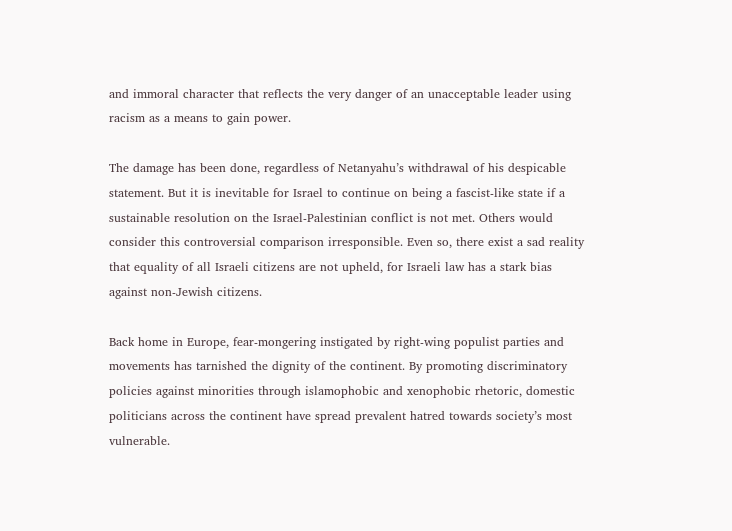and immoral character that reflects the very danger of an unacceptable leader using racism as a means to gain power.

The damage has been done, regardless of Netanyahu’s withdrawal of his despicable statement. But it is inevitable for Israel to continue on being a fascist-like state if a sustainable resolution on the Israel-Palestinian conflict is not met. Others would consider this controversial comparison irresponsible. Even so, there exist a sad reality that equality of all Israeli citizens are not upheld, for Israeli law has a stark bias against non-Jewish citizens.

Back home in Europe, fear-mongering instigated by right-wing populist parties and movements has tarnished the dignity of the continent. By promoting discriminatory policies against minorities through islamophobic and xenophobic rhetoric, domestic politicians across the continent have spread prevalent hatred towards society’s most vulnerable.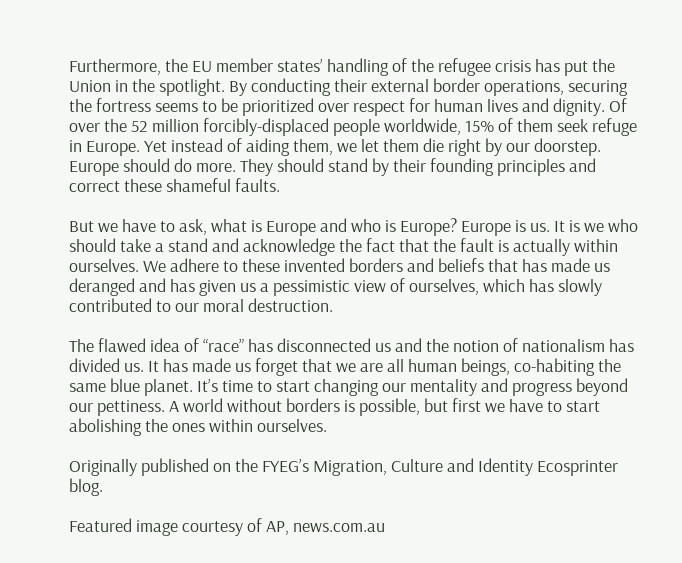Furthermore, the EU member states’ handling of the refugee crisis has put the Union in the spotlight. By conducting their external border operations, securing the fortress seems to be prioritized over respect for human lives and dignity. Of over the 52 million forcibly-displaced people worldwide, 15% of them seek refuge in Europe. Yet instead of aiding them, we let them die right by our doorstep. Europe should do more. They should stand by their founding principles and correct these shameful faults.

But we have to ask, what is Europe and who is Europe? Europe is us. It is we who should take a stand and acknowledge the fact that the fault is actually within ourselves. We adhere to these invented borders and beliefs that has made us deranged and has given us a pessimistic view of ourselves, which has slowly contributed to our moral destruction.

The flawed idea of “race” has disconnected us and the notion of nationalism has divided us. It has made us forget that we are all human beings, co-habiting the same blue planet. It’s time to start changing our mentality and progress beyond our pettiness. A world without borders is possible, but first we have to start abolishing the ones within ourselves.

Originally published on the FYEG’s Migration, Culture and Identity Ecosprinter blog.

Featured image courtesy of AP, news.com.au